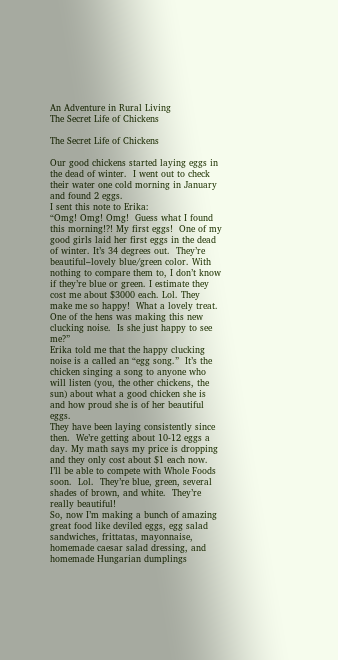An Adventure in Rural Living
The Secret Life of Chickens

The Secret Life of Chickens

Our good chickens started laying eggs in the dead of winter.  I went out to check their water one cold morning in January and found 2 eggs.
I sent this note to Erika:
“Omg! Omg! Omg!  Guess what I found this morning!?! My first eggs!  One of my good girls laid her first eggs in the dead of winter. It’s 34 degrees out.  They’re beautiful–lovely blue/green color. With nothing to compare them to, I don’t know if they’re blue or green. I estimate they cost me about $3000 each. Lol. They make me so happy!  What a lovely treat.  One of the hens was making this new clucking noise.  Is she just happy to see me?”
Erika told me that the happy clucking noise is a called an “egg song.”  It’s the chicken singing a song to anyone who will listen (you, the other chickens, the sun) about what a good chicken she is and how proud she is of her beautiful eggs.
They have been laying consistently since then.  We’re getting about 10-12 eggs a day. My math says my price is dropping and they only cost about $1 each now.  I’ll be able to compete with Whole Foods soon.  Lol.  They’re blue, green, several shades of brown, and white.  They’re really beautiful!
So, now I’m making a bunch of amazing great food like deviled eggs, egg salad sandwiches, frittatas, mayonnaise, homemade caesar salad dressing, and homemade Hungarian dumplings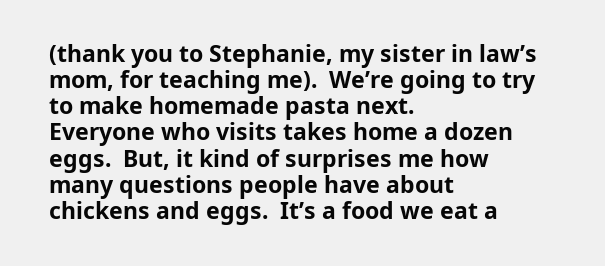(thank you to Stephanie, my sister in law’s mom, for teaching me).  We’re going to try to make homemade pasta next.
Everyone who visits takes home a dozen eggs.  But, it kind of surprises me how many questions people have about chickens and eggs.  It’s a food we eat a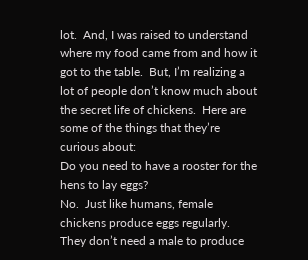lot.  And, I was raised to understand where my food came from and how it got to the table.  But, I’m realizing a lot of people don’t know much about the secret life of chickens.  Here are some of the things that they’re curious about:
Do you need to have a rooster for the hens to lay eggs?
No.  Just like humans, female chickens produce eggs regularly.  They don’t need a male to produce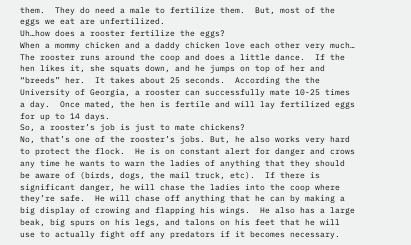them.  They do need a male to fertilize them.  But, most of the eggs we eat are unfertilized.
Uh…how does a rooster fertilize the eggs?
When a mommy chicken and a daddy chicken love each other very much…
The rooster runs around the coop and does a little dance.  If the hen likes it, she squats down, and he jumps on top of her and “breeds” her.  It takes about 25 seconds.  According the the University of Georgia, a rooster can successfully mate 10-25 times a day.  Once mated, the hen is fertile and will lay fertilized eggs for up to 14 days.
So, a rooster’s job is just to mate chickens?
No, that’s one of the rooster’s jobs. But, he also works very hard to protect the flock.  He is on constant alert for danger and crows any time he wants to warn the ladies of anything that they should be aware of (birds, dogs, the mail truck, etc).  If there is significant danger, he will chase the ladies into the coop where they’re safe.  He will chase off anything that he can by making a big display of crowing and flapping his wings.  He also has a large beak, big spurs on his legs, and talons on his feet that he will use to actually fight off any predators if it becomes necessary.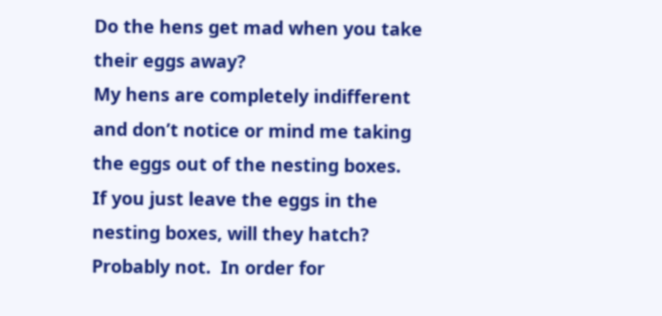Do the hens get mad when you take their eggs away?
My hens are completely indifferent and don’t notice or mind me taking the eggs out of the nesting boxes.
If you just leave the eggs in the nesting boxes, will they hatch?
Probably not.  In order for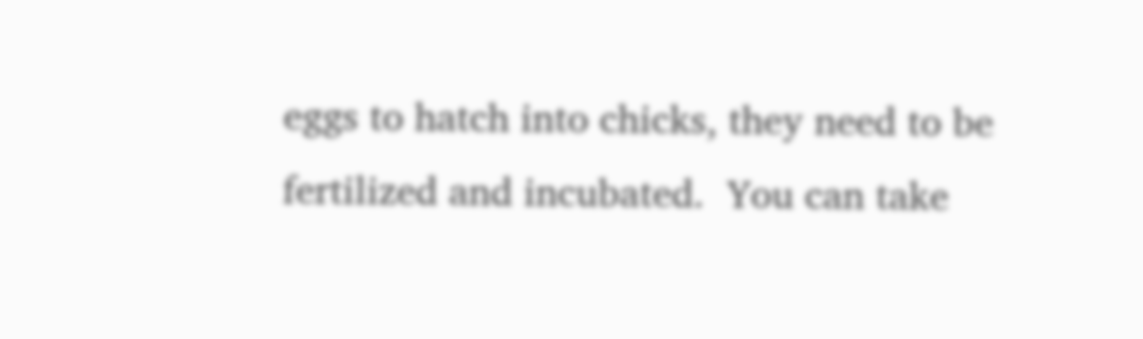eggs to hatch into chicks, they need to be fertilized and incubated.  You can take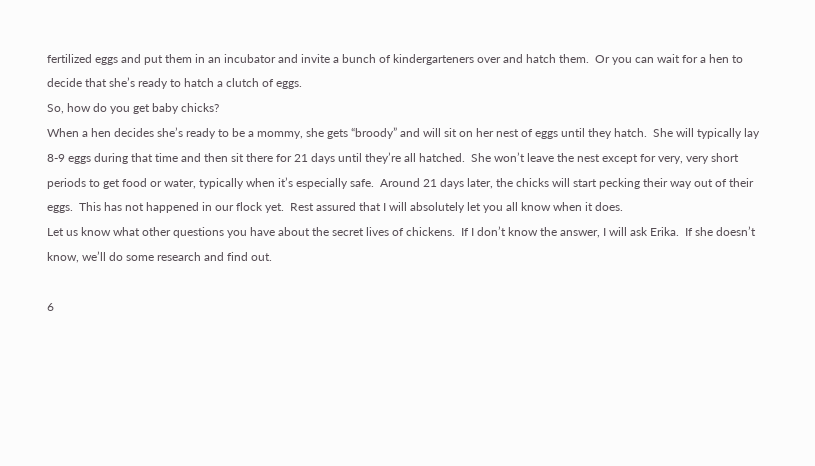fertilized eggs and put them in an incubator and invite a bunch of kindergarteners over and hatch them.  Or you can wait for a hen to decide that she’s ready to hatch a clutch of eggs.
So, how do you get baby chicks?
When a hen decides she’s ready to be a mommy, she gets “broody” and will sit on her nest of eggs until they hatch.  She will typically lay 8-9 eggs during that time and then sit there for 21 days until they’re all hatched.  She won’t leave the nest except for very, very short periods to get food or water, typically when it’s especially safe.  Around 21 days later, the chicks will start pecking their way out of their eggs.  This has not happened in our flock yet.  Rest assured that I will absolutely let you all know when it does.
Let us know what other questions you have about the secret lives of chickens.  If I don’t know the answer, I will ask Erika.  If she doesn’t know, we’ll do some research and find out.

6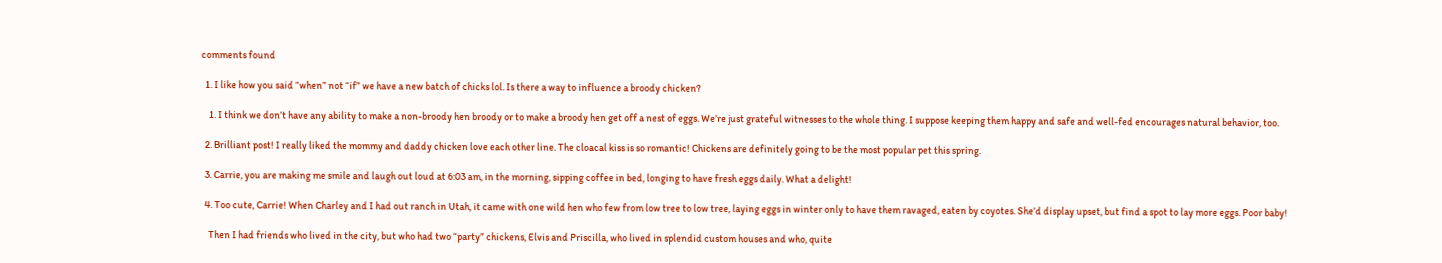comments found

  1. I like how you said “when” not “if” we have a new batch of chicks lol. Is there a way to influence a broody chicken?

    1. I think we don’t have any ability to make a non-broody hen broody or to make a broody hen get off a nest of eggs. We’re just grateful witnesses to the whole thing. I suppose keeping them happy and safe and well-fed encourages natural behavior, too.

  2. Brilliant post! I really liked the mommy and daddy chicken love each other line. The cloacal kiss is so romantic! Chickens are definitely going to be the most popular pet this spring.

  3. Carrie, you are making me smile and laugh out loud at 6:03 am, in the morning, sipping coffee in bed, longing to have fresh eggs daily. What a delight!

  4. Too cute, Carrie! When Charley and I had out ranch in Utah, it came with one wild hen who few from low tree to low tree, laying eggs in winter only to have them ravaged, eaten by coyotes. She’d display upset, but find a spot to lay more eggs. Poor baby!

    Then I had friends who lived in the city, but who had two “party” chickens, Elvis and Priscilla, who lived in splendid custom houses and who, quite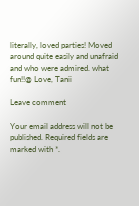literally, loved parties! Moved around quite easily and unafraid and who were admired. what fun!!@ Love, Tanii

Leave comment

Your email address will not be published. Required fields are marked with *.